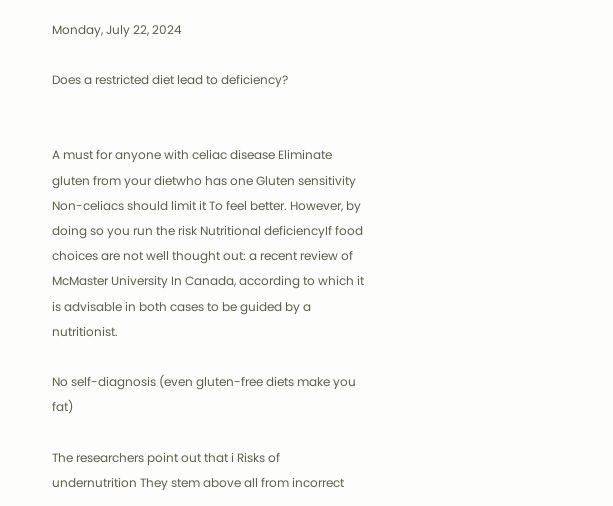Monday, July 22, 2024

Does a restricted diet lead to deficiency?


A must for anyone with celiac disease Eliminate gluten from your dietwho has one Gluten sensitivity Non-celiacs should limit it To feel better. However, by doing so you run the risk Nutritional deficiencyIf food choices are not well thought out: a recent review of McMaster University In Canada, according to which it is advisable in both cases to be guided by a nutritionist.

No self-diagnosis (even gluten-free diets make you fat)

The researchers point out that i Risks of undernutrition They stem above all from incorrect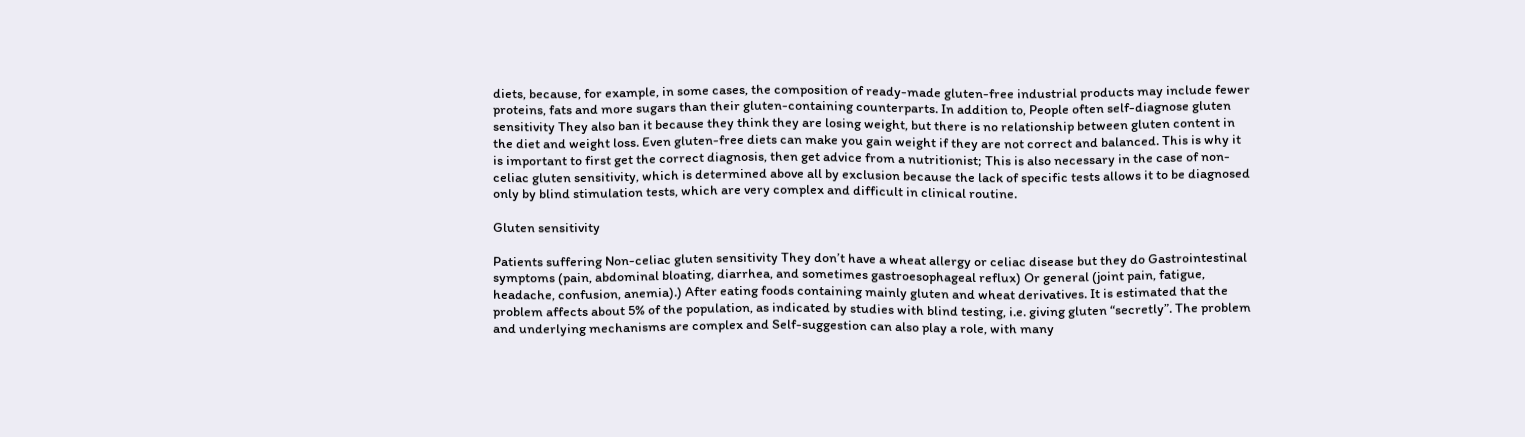diets, because, for example, in some cases, the composition of ready-made gluten-free industrial products may include fewer proteins, fats and more sugars than their gluten-containing counterparts. In addition to, People often self-diagnose gluten sensitivity They also ban it because they think they are losing weight, but there is no relationship between gluten content in the diet and weight loss. Even gluten-free diets can make you gain weight if they are not correct and balanced. This is why it is important to first get the correct diagnosis, then get advice from a nutritionist; This is also necessary in the case of non-celiac gluten sensitivity, which is determined above all by exclusion because the lack of specific tests allows it to be diagnosed only by blind stimulation tests, which are very complex and difficult in clinical routine.

Gluten sensitivity

Patients suffering Non-celiac gluten sensitivity They don’t have a wheat allergy or celiac disease but they do Gastrointestinal symptoms (pain, abdominal bloating, diarrhea, and sometimes gastroesophageal reflux) Or general (joint pain, fatigue, headache, confusion, anemia).) After eating foods containing mainly gluten and wheat derivatives. It is estimated that the problem affects about 5% of the population, as indicated by studies with blind testing, i.e. giving gluten “secretly”. The problem and underlying mechanisms are complex and Self-suggestion can also play a role, with many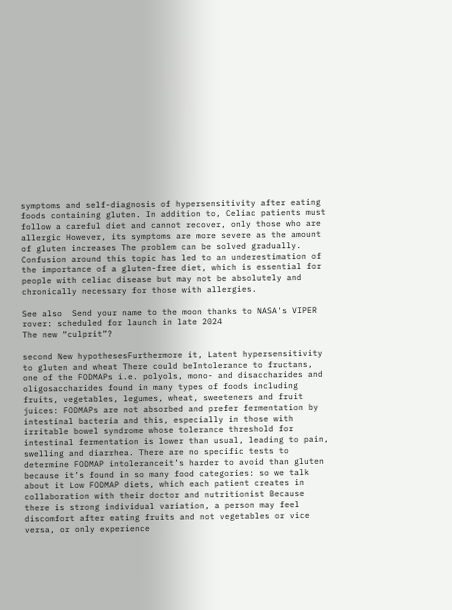symptoms and self-diagnosis of hypersensitivity after eating foods containing gluten. In addition to, Celiac patients must follow a careful diet and cannot recover, only those who are allergic However, its symptoms are more severe as the amount of gluten increases The problem can be solved gradually. Confusion around this topic has led to an underestimation of the importance of a gluten-free diet, which is essential for people with celiac disease but may not be absolutely and chronically necessary for those with allergies.

See also  Send your name to the moon thanks to NASA's VIPER rover: scheduled for launch in late 2024
The new “culprit”?

second New hypothesesFurthermore it, Latent hypersensitivity to gluten and wheat There could beIntolerance to fructans, one of the FODMAPs i.e. polyols, mono- and disaccharides and oligosaccharides found in many types of foods including fruits, vegetables, legumes, wheat, sweeteners and fruit juices: FODMAPs are not absorbed and prefer fermentation by intestinal bacteria and this, especially in those with irritable bowel syndrome whose tolerance threshold for intestinal fermentation is lower than usual, leading to pain, swelling and diarrhea. There are no specific tests to determine FODMAP intoleranceit’s harder to avoid than gluten because it’s found in so many food categories: so we talk about it Low FODMAP diets, which each patient creates in collaboration with their doctor and nutritionist Because there is strong individual variation, a person may feel discomfort after eating fruits and not vegetables or vice versa, or only experience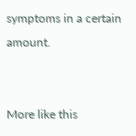symptoms in a certain amount.


More like this